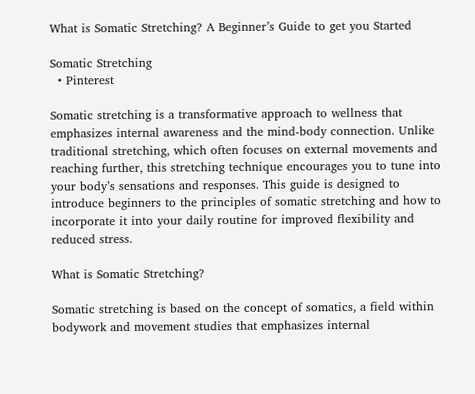What is Somatic Stretching? A Beginner’s Guide to get you Started

Somatic Stretching
  • Pinterest

Somatic stretching is a transformative approach to wellness that emphasizes internal awareness and the mind-body connection. Unlike traditional stretching, which often focuses on external movements and reaching further, this stretching technique encourages you to tune into your body’s sensations and responses. This guide is designed to introduce beginners to the principles of somatic stretching and how to incorporate it into your daily routine for improved flexibility and reduced stress.

What is Somatic Stretching?

Somatic stretching is based on the concept of somatics, a field within bodywork and movement studies that emphasizes internal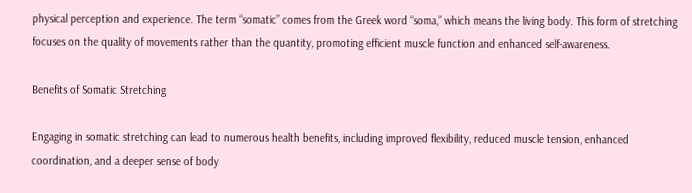physical perception and experience. The term “somatic” comes from the Greek word “soma,” which means the living body. This form of stretching focuses on the quality of movements rather than the quantity, promoting efficient muscle function and enhanced self-awareness.

Benefits of Somatic Stretching

Engaging in somatic stretching can lead to numerous health benefits, including improved flexibility, reduced muscle tension, enhanced coordination, and a deeper sense of body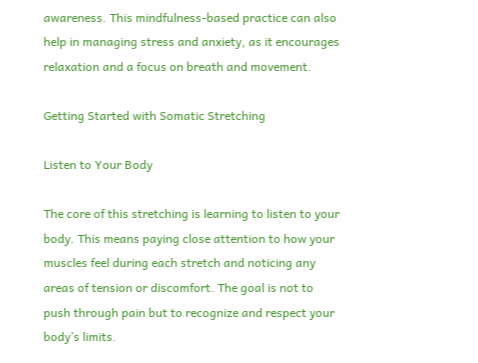awareness. This mindfulness-based practice can also help in managing stress and anxiety, as it encourages relaxation and a focus on breath and movement.

Getting Started with Somatic Stretching

Listen to Your Body

The core of this stretching is learning to listen to your body. This means paying close attention to how your muscles feel during each stretch and noticing any areas of tension or discomfort. The goal is not to push through pain but to recognize and respect your body’s limits.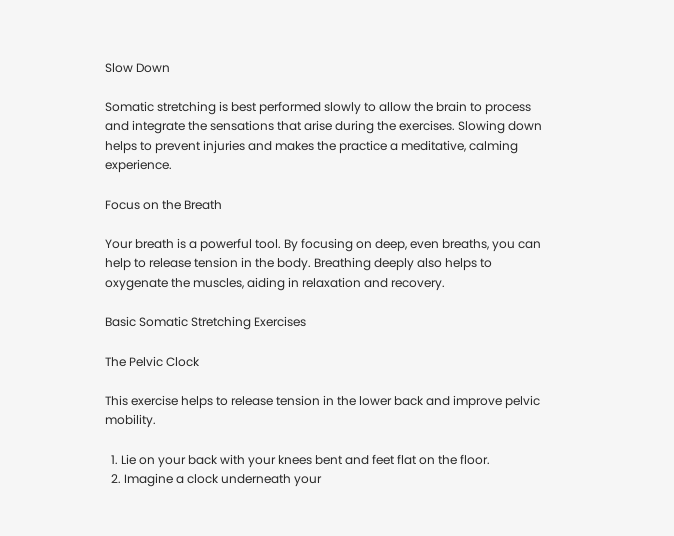Slow Down

Somatic stretching is best performed slowly to allow the brain to process and integrate the sensations that arise during the exercises. Slowing down helps to prevent injuries and makes the practice a meditative, calming experience.

Focus on the Breath

Your breath is a powerful tool. By focusing on deep, even breaths, you can help to release tension in the body. Breathing deeply also helps to oxygenate the muscles, aiding in relaxation and recovery.

Basic Somatic Stretching Exercises

The Pelvic Clock

This exercise helps to release tension in the lower back and improve pelvic mobility.

  1. Lie on your back with your knees bent and feet flat on the floor.
  2. Imagine a clock underneath your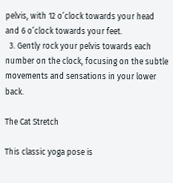pelvis, with 12 o’clock towards your head and 6 o’clock towards your feet.
  3. Gently rock your pelvis towards each number on the clock, focusing on the subtle movements and sensations in your lower back.

The Cat Stretch

This classic yoga pose is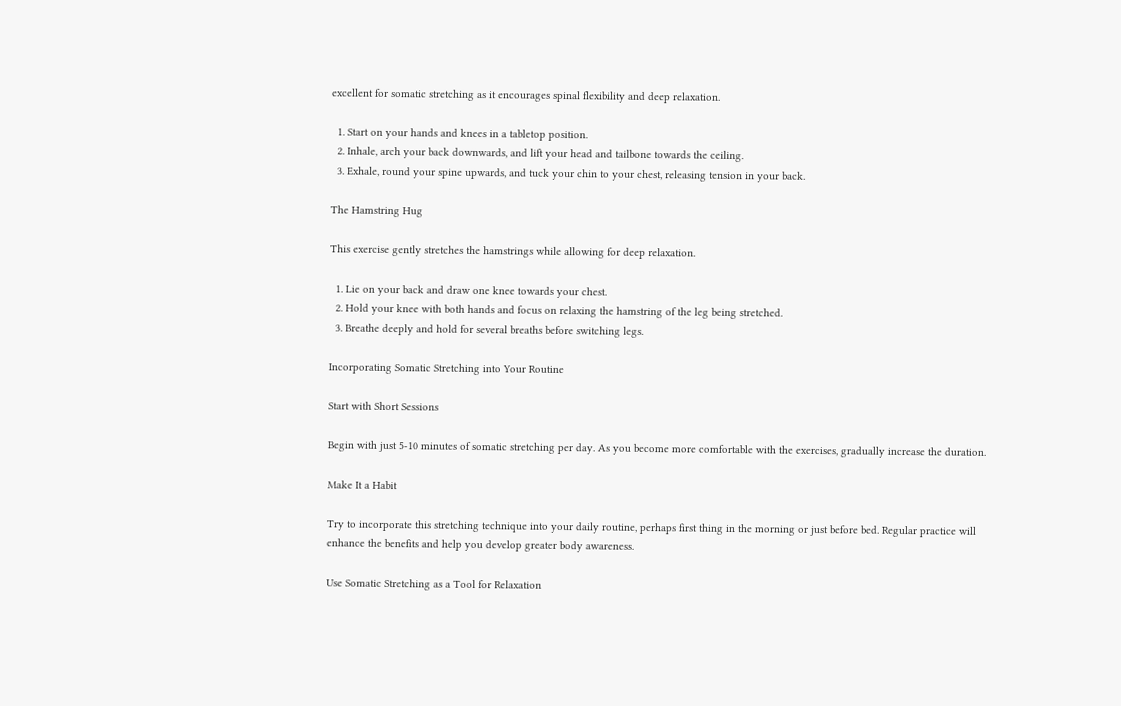excellent for somatic stretching as it encourages spinal flexibility and deep relaxation.

  1. Start on your hands and knees in a tabletop position.
  2. Inhale, arch your back downwards, and lift your head and tailbone towards the ceiling.
  3. Exhale, round your spine upwards, and tuck your chin to your chest, releasing tension in your back.

The Hamstring Hug

This exercise gently stretches the hamstrings while allowing for deep relaxation.

  1. Lie on your back and draw one knee towards your chest.
  2. Hold your knee with both hands and focus on relaxing the hamstring of the leg being stretched.
  3. Breathe deeply and hold for several breaths before switching legs.

Incorporating Somatic Stretching into Your Routine

Start with Short Sessions

Begin with just 5-10 minutes of somatic stretching per day. As you become more comfortable with the exercises, gradually increase the duration.

Make It a Habit

Try to incorporate this stretching technique into your daily routine, perhaps first thing in the morning or just before bed. Regular practice will enhance the benefits and help you develop greater body awareness.

Use Somatic Stretching as a Tool for Relaxation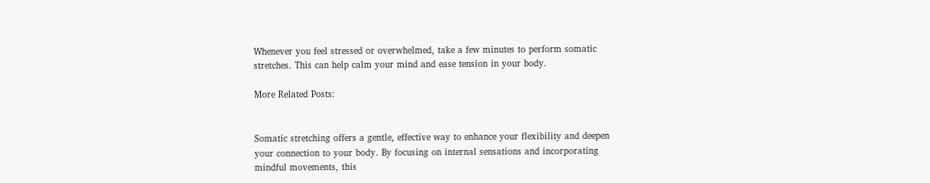Whenever you feel stressed or overwhelmed, take a few minutes to perform somatic stretches. This can help calm your mind and ease tension in your body.

More Related Posts:


Somatic stretching offers a gentle, effective way to enhance your flexibility and deepen your connection to your body. By focusing on internal sensations and incorporating mindful movements, this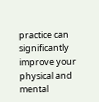practice can significantly improve your physical and mental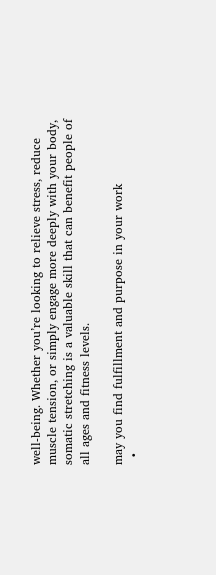well-being. Whether you’re looking to relieve stress, reduce muscle tension, or simply engage more deeply with your body, somatic stretching is a valuable skill that can benefit people of all ages and fitness levels.

may you find fulfillment and purpose in your work
  •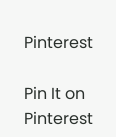Pinterest

Pin It on Pinterest